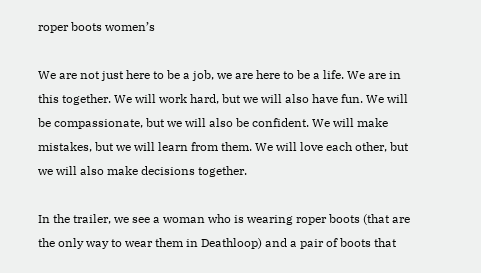roper boots women’s

We are not just here to be a job, we are here to be a life. We are in this together. We will work hard, but we will also have fun. We will be compassionate, but we will also be confident. We will make mistakes, but we will learn from them. We will love each other, but we will also make decisions together.

In the trailer, we see a woman who is wearing roper boots (that are the only way to wear them in Deathloop) and a pair of boots that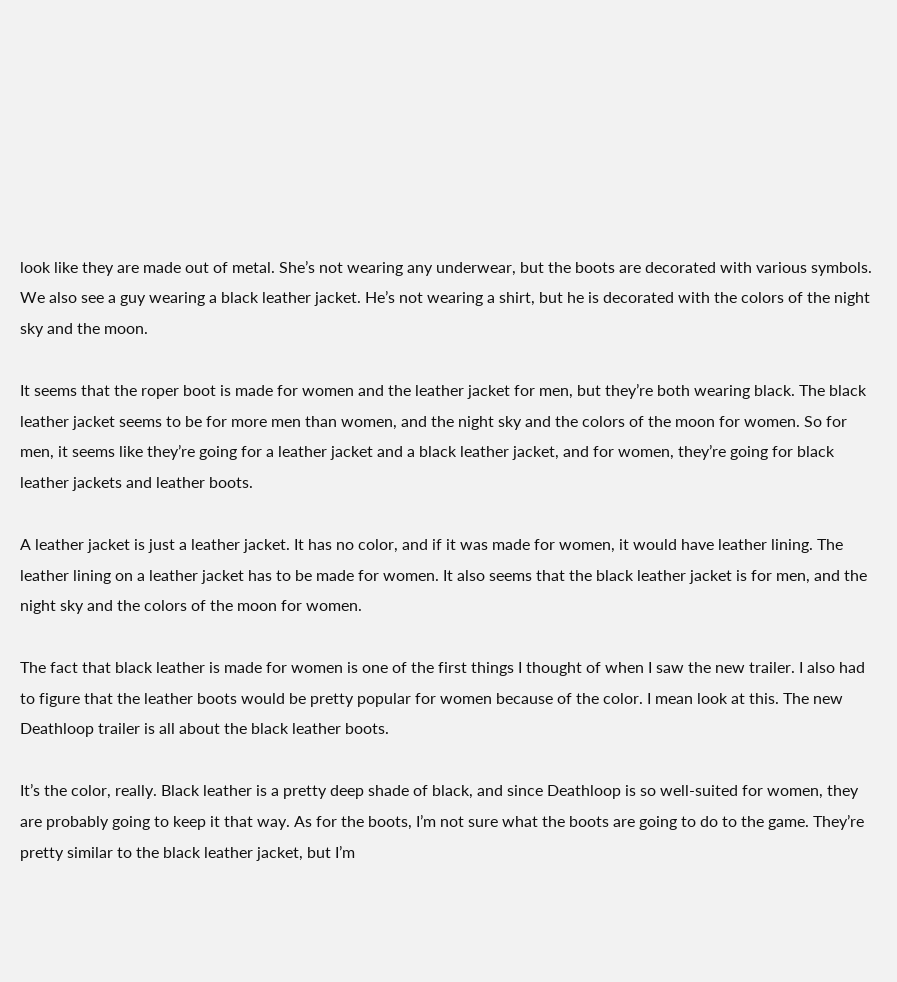look like they are made out of metal. She’s not wearing any underwear, but the boots are decorated with various symbols. We also see a guy wearing a black leather jacket. He’s not wearing a shirt, but he is decorated with the colors of the night sky and the moon.

It seems that the roper boot is made for women and the leather jacket for men, but they’re both wearing black. The black leather jacket seems to be for more men than women, and the night sky and the colors of the moon for women. So for men, it seems like they’re going for a leather jacket and a black leather jacket, and for women, they’re going for black leather jackets and leather boots.

A leather jacket is just a leather jacket. It has no color, and if it was made for women, it would have leather lining. The leather lining on a leather jacket has to be made for women. It also seems that the black leather jacket is for men, and the night sky and the colors of the moon for women.

The fact that black leather is made for women is one of the first things I thought of when I saw the new trailer. I also had to figure that the leather boots would be pretty popular for women because of the color. I mean look at this. The new Deathloop trailer is all about the black leather boots.

It’s the color, really. Black leather is a pretty deep shade of black, and since Deathloop is so well-suited for women, they are probably going to keep it that way. As for the boots, I’m not sure what the boots are going to do to the game. They’re pretty similar to the black leather jacket, but I’m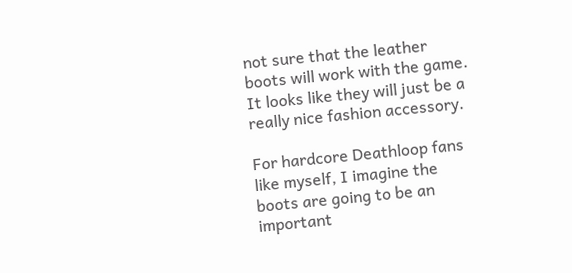not sure that the leather boots will work with the game. It looks like they will just be a really nice fashion accessory.

For hardcore Deathloop fans like myself, I imagine the boots are going to be an important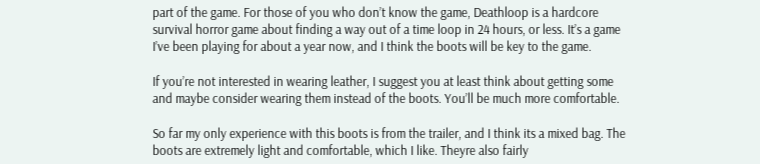part of the game. For those of you who don’t know the game, Deathloop is a hardcore survival horror game about finding a way out of a time loop in 24 hours, or less. It’s a game I’ve been playing for about a year now, and I think the boots will be key to the game.

If you’re not interested in wearing leather, I suggest you at least think about getting some and maybe consider wearing them instead of the boots. You’ll be much more comfortable.

So far my only experience with this boots is from the trailer, and I think its a mixed bag. The boots are extremely light and comfortable, which I like. Theyre also fairly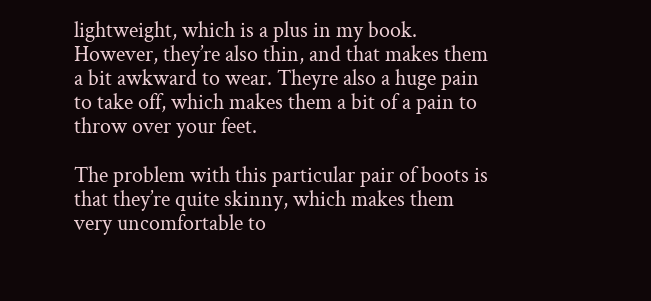lightweight, which is a plus in my book. However, they’re also thin, and that makes them a bit awkward to wear. Theyre also a huge pain to take off, which makes them a bit of a pain to throw over your feet.

The problem with this particular pair of boots is that they’re quite skinny, which makes them very uncomfortable to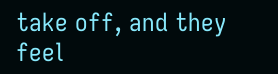take off, and they feel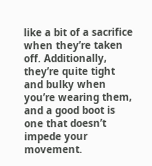like a bit of a sacrifice when they’re taken off. Additionally, they’re quite tight and bulky when you’re wearing them, and a good boot is one that doesn’t impede your movement.